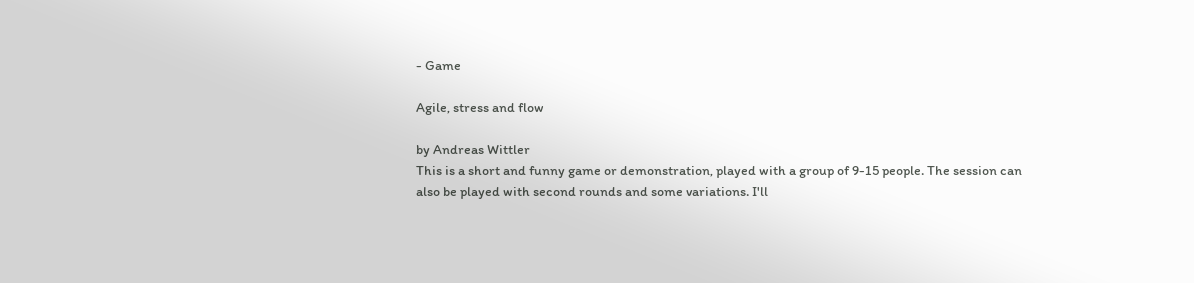- Game

Agile, stress and flow

by Andreas Wittler
This is a short and funny game or demonstration, played with a group of 9-15 people. The session can also be played with second rounds and some variations. I'll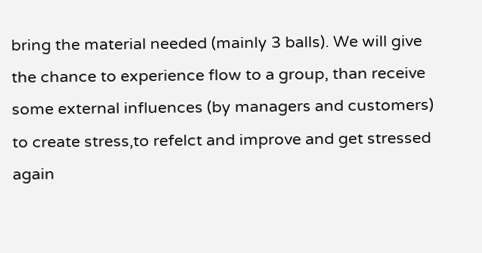bring the material needed (mainly 3 balls). We will give the chance to experience flow to a group, than receive some external influences (by managers and customers) to create stress,to refelct and improve and get stressed again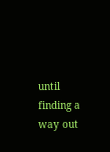until finding a way out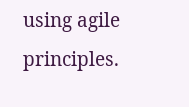using agile principles.